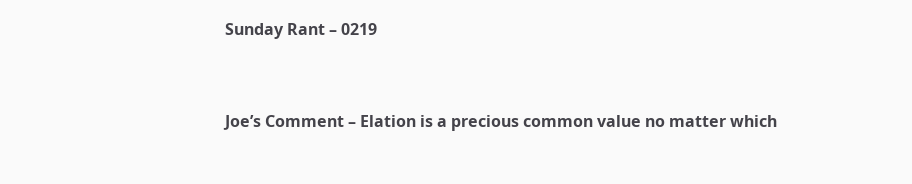Sunday Rant – 0219


Joe’s Comment – Elation is a precious common value no matter which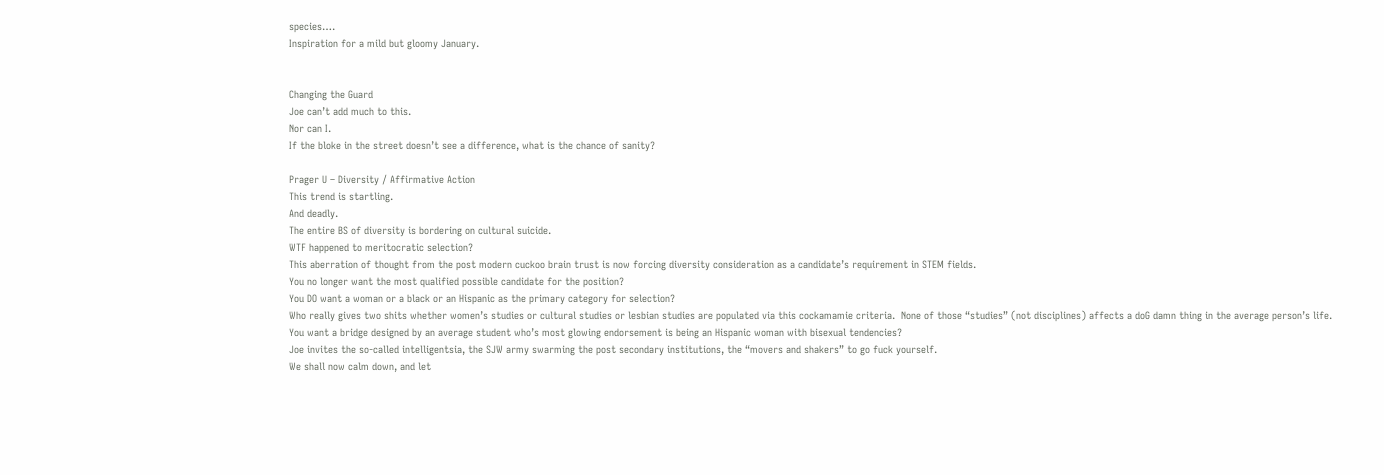species….
Inspiration for a mild but gloomy January.


Changing the Guard
Joe can’t add much to this.
Nor can I.
If the bloke in the street doesn’t see a difference, what is the chance of sanity?

Prager U – Diversity / Affirmative Action
This trend is startling.
And deadly.
The entire BS of diversity is bordering on cultural suicide.
WTF happened to meritocratic selection?
This aberration of thought from the post modern cuckoo brain trust is now forcing diversity consideration as a candidate’s requirement in STEM fields.
You no longer want the most qualified possible candidate for the position?
You DO want a woman or a black or an Hispanic as the primary category for selection?
Who really gives two shits whether women’s studies or cultural studies or lesbian studies are populated via this cockamamie criteria.  None of those “studies” (not disciplines) affects a doG damn thing in the average person’s life.
You want a bridge designed by an average student who’s most glowing endorsement is being an Hispanic woman with bisexual tendencies?
Joe invites the so-called intelligentsia, the SJW army swarming the post secondary institutions, the “movers and shakers” to go fuck yourself.
We shall now calm down, and let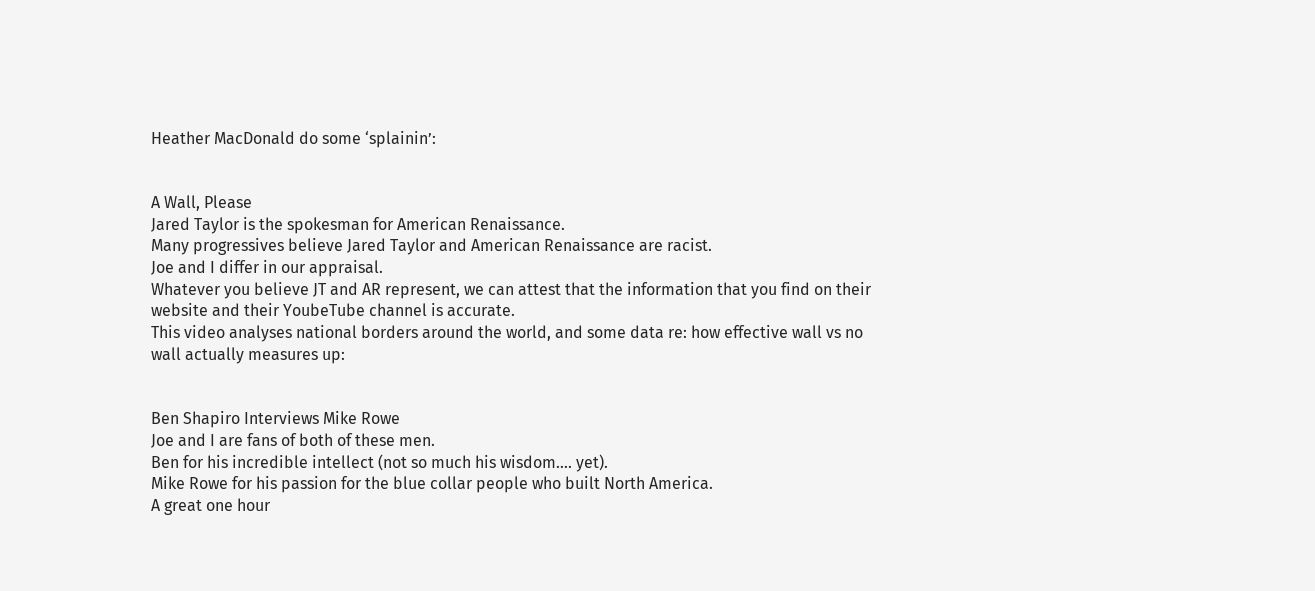Heather MacDonald do some ‘splainin’:


A Wall, Please
Jared Taylor is the spokesman for American Renaissance.
Many progressives believe Jared Taylor and American Renaissance are racist.
Joe and I differ in our appraisal.
Whatever you believe JT and AR represent, we can attest that the information that you find on their website and their YoubeTube channel is accurate.
This video analyses national borders around the world, and some data re: how effective wall vs no wall actually measures up:


Ben Shapiro Interviews Mike Rowe
Joe and I are fans of both of these men.
Ben for his incredible intellect (not so much his wisdom…. yet).
Mike Rowe for his passion for the blue collar people who built North America.
A great one hour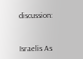discussion:


Israelis As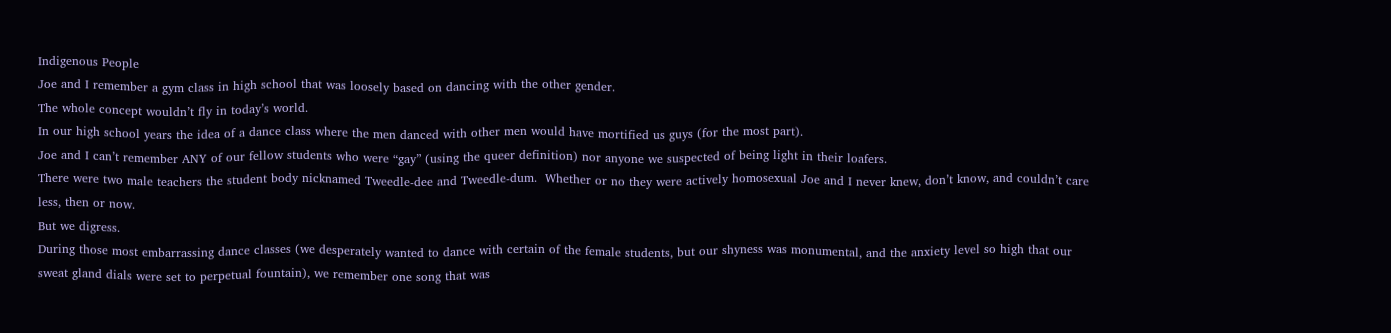Indigenous People
Joe and I remember a gym class in high school that was loosely based on dancing with the other gender.
The whole concept wouldn’t fly in today’s world.
In our high school years the idea of a dance class where the men danced with other men would have mortified us guys (for the most part).
Joe and I can’t remember ANY of our fellow students who were “gay” (using the queer definition) nor anyone we suspected of being light in their loafers.
There were two male teachers the student body nicknamed Tweedle-dee and Tweedle-dum.  Whether or no they were actively homosexual Joe and I never knew, don’t know, and couldn’t care less, then or now.
But we digress.
During those most embarrassing dance classes (we desperately wanted to dance with certain of the female students, but our shyness was monumental, and the anxiety level so high that our sweat gland dials were set to perpetual fountain), we remember one song that was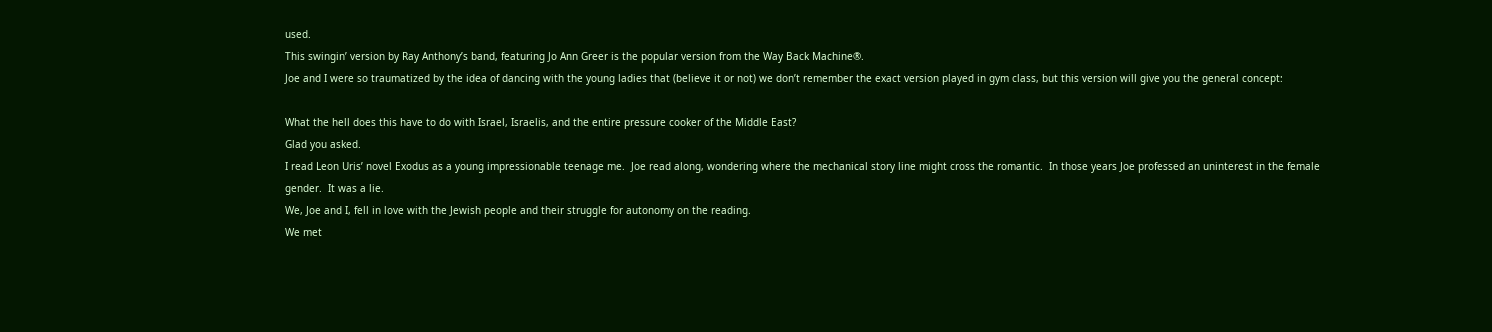used.
This swingin’ version by Ray Anthony’s band, featuring Jo Ann Greer is the popular version from the Way Back Machine®.
Joe and I were so traumatized by the idea of dancing with the young ladies that (believe it or not) we don’t remember the exact version played in gym class, but this version will give you the general concept:

What the hell does this have to do with Israel, Israelis, and the entire pressure cooker of the Middle East?
Glad you asked.
I read Leon Uris’ novel Exodus as a young impressionable teenage me.  Joe read along, wondering where the mechanical story line might cross the romantic.  In those years Joe professed an uninterest in the female gender.  It was a lie.
We, Joe and I, fell in love with the Jewish people and their struggle for autonomy on the reading.
We met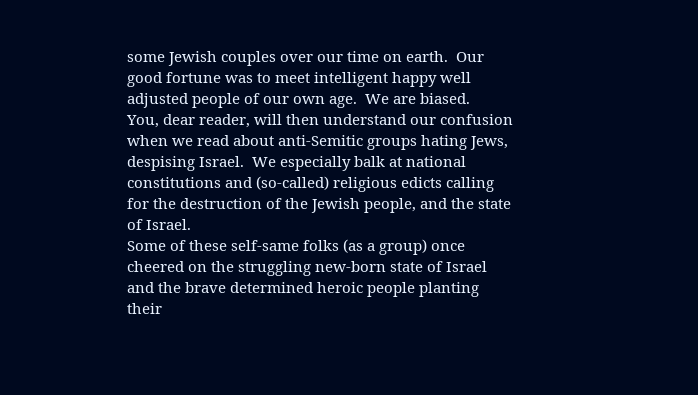some Jewish couples over our time on earth.  Our good fortune was to meet intelligent happy well adjusted people of our own age.  We are biased.
You, dear reader, will then understand our confusion when we read about anti-Semitic groups hating Jews, despising Israel.  We especially balk at national constitutions and (so-called) religious edicts calling for the destruction of the Jewish people, and the state of Israel.
Some of these self-same folks (as a group) once cheered on the struggling new-born state of Israel and the brave determined heroic people planting their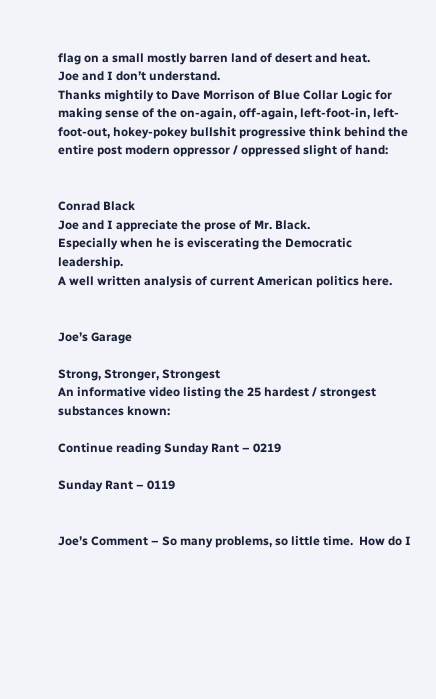flag on a small mostly barren land of desert and heat.
Joe and I don’t understand.
Thanks mightily to Dave Morrison of Blue Collar Logic for making sense of the on-again, off-again, left-foot-in, left-foot-out, hokey-pokey bullshit progressive think behind the entire post modern oppressor / oppressed slight of hand:


Conrad Black
Joe and I appreciate the prose of Mr. Black.
Especially when he is eviscerating the Democratic leadership.
A well written analysis of current American politics here.


Joe’s Garage

Strong, Stronger, Strongest
An informative video listing the 25 hardest / strongest substances known:

Continue reading Sunday Rant – 0219

Sunday Rant – 0119


Joe’s Comment – So many problems, so little time.  How do I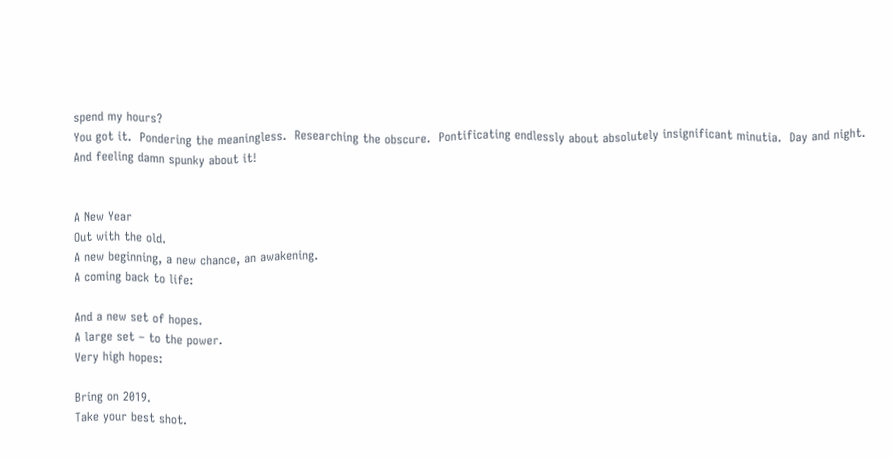spend my hours?
You got it.  Pondering the meaningless.  Researching the obscure.  Pontificating endlessly about absolutely insignificant minutia.  Day and night.
And feeling damn spunky about it!


A New Year
Out with the old.
A new beginning, a new chance, an awakening.
A coming back to life:

And a new set of hopes.
A large set – to the power.
Very high hopes:

Bring on 2019.
Take your best shot.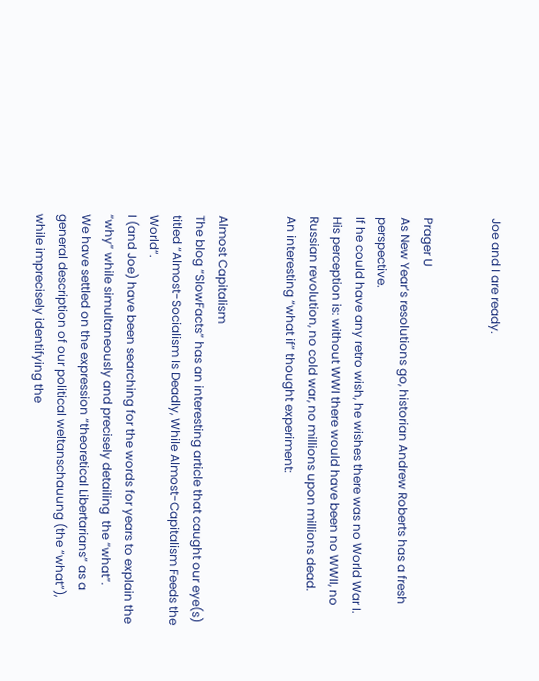Joe and I are ready.


Prager U
As New Year’s resolutions go, historian Andrew Roberts has a fresh perspective.
If he could have any retro wish, he wishes there was no World War I.
His perception is: without WWI there would have been no WWII, no Russian revolution, no cold war, no millions upon millions dead.
An interesting “what if” thought experiment:


Almost Capitalism
The blog “SlowFacts” has an interesting article that caught our eye(s) titled “Almost-Socialism Is Deadly, While Almost-Capitalism Feeds the World“.
I (and Joe) have been searching for the words for years to explain the “why” while simultaneously and precisely detailing  the “what”.
We have settled on the expression “theoretical Libertarians” as a general description of our political weltanschauung (the “what”), while imprecisely identifying the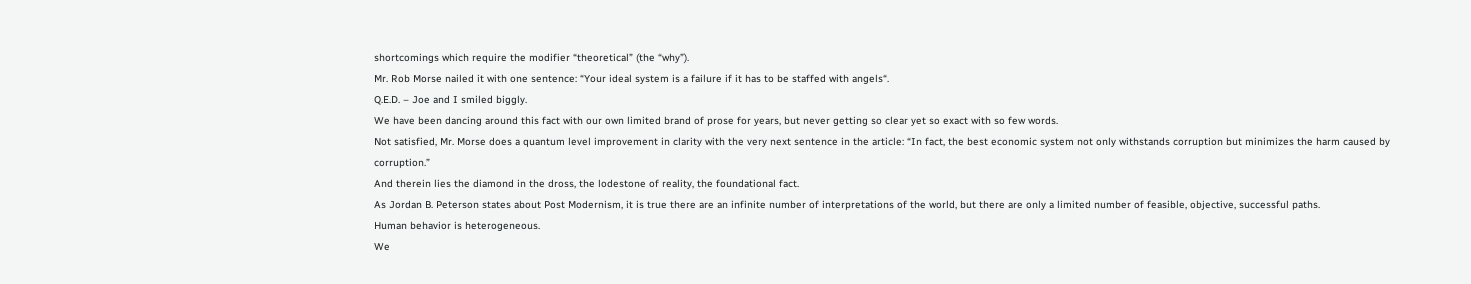shortcomings which require the modifier “theoretical” (the “why”).
Mr. Rob Morse nailed it with one sentence: “Your ideal system is a failure if it has to be staffed with angels“.
Q.E.D. – Joe and I smiled biggly.
We have been dancing around this fact with our own limited brand of prose for years, but never getting so clear yet so exact with so few words.
Not satisfied, Mr. Morse does a quantum level improvement in clarity with the very next sentence in the article: “In fact, the best economic system not only withstands corruption but minimizes the harm caused by corruption.”
And therein lies the diamond in the dross, the lodestone of reality, the foundational fact.
As Jordan B. Peterson states about Post Modernism, it is true there are an infinite number of interpretations of the world, but there are only a limited number of feasible, objective, successful paths.
Human behavior is heterogeneous.
We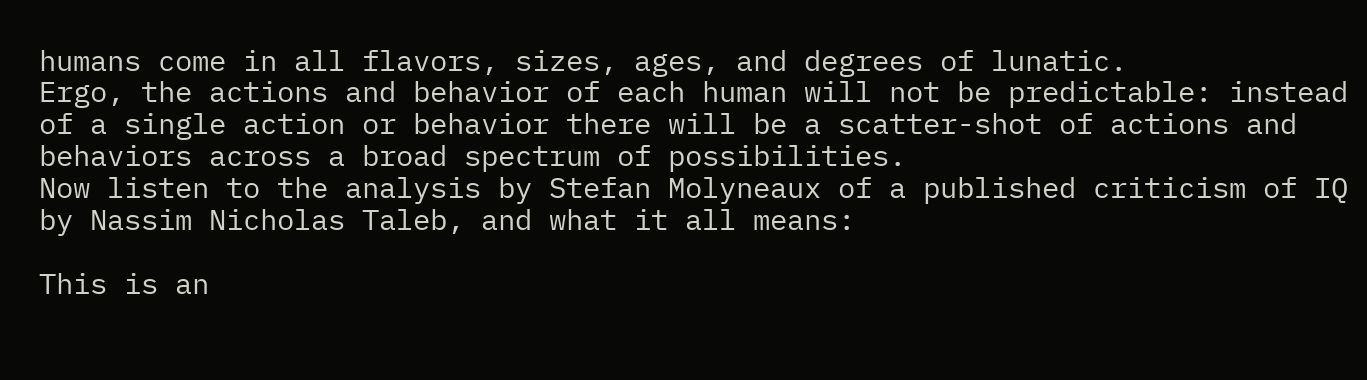humans come in all flavors, sizes, ages, and degrees of lunatic.
Ergo, the actions and behavior of each human will not be predictable: instead of a single action or behavior there will be a scatter-shot of actions and behaviors across a broad spectrum of possibilities.
Now listen to the analysis by Stefan Molyneaux of a published criticism of IQ by Nassim Nicholas Taleb, and what it all means:

This is an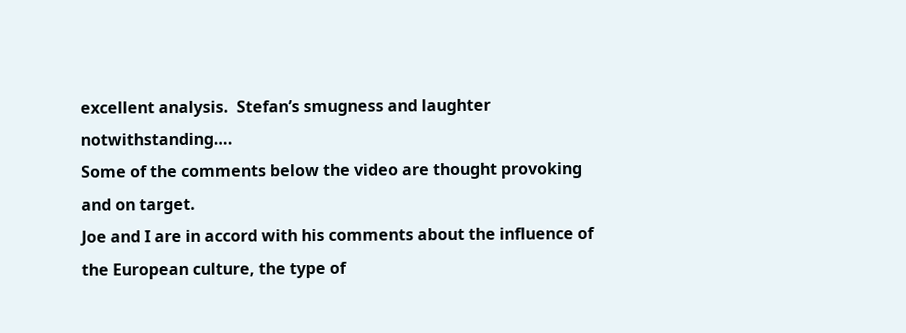excellent analysis.  Stefan’s smugness and laughter notwithstanding….
Some of the comments below the video are thought provoking and on target.
Joe and I are in accord with his comments about the influence of the European culture, the type of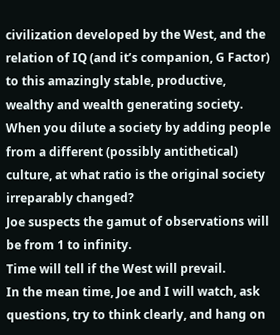civilization developed by the West, and the relation of IQ (and it’s companion, G Factor) to this amazingly stable, productive, wealthy and wealth generating society.
When you dilute a society by adding people from a different (possibly antithetical) culture, at what ratio is the original society irreparably changed?
Joe suspects the gamut of observations will be from 1 to infinity.
Time will tell if the West will prevail.
In the mean time, Joe and I will watch, ask questions, try to think clearly, and hang on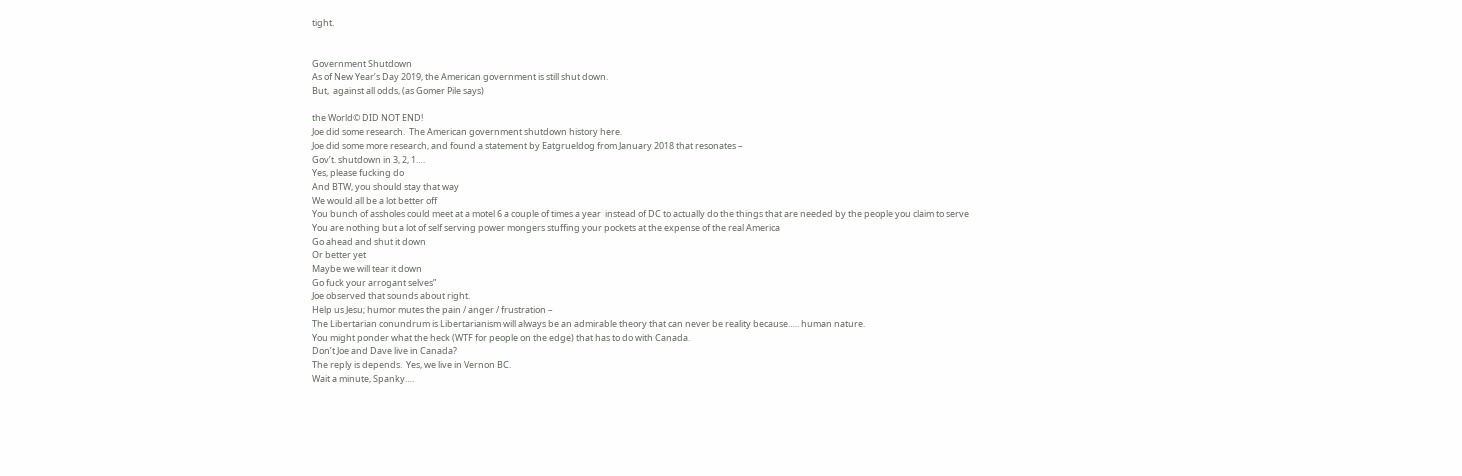tight.


Government Shutdown
As of New Year’s Day 2019, the American government is still shut down.
But,  against all odds, (as Gomer Pile says)

the World© DID NOT END!
Joe did some research.  The American government shutdown history here.
Joe did some more research, and found a statement by Eatgrueldog from January 2018 that resonates –
Gov’t. shutdown in 3, 2, 1….
Yes, please fucking do
And BTW, you should stay that way
We would all be a lot better off
You bunch of assholes could meet at a motel 6 a couple of times a year  instead of DC to actually do the things that are needed by the people you claim to serve
You are nothing but a lot of self serving power mongers stuffing your pockets at the expense of the real America
Go ahead and shut it down
Or better yet
Maybe we will tear it down
Go fuck your arrogant selves”
Joe observed that sounds about right.
Help us Jesu; humor mutes the pain / anger / frustration –
The Libertarian conundrum is Libertarianism will always be an admirable theory that can never be reality because….. human nature.
You might ponder what the heck (WTF for people on the edge) that has to do with Canada.
Don’t Joe and Dave live in Canada?
The reply is depends.  Yes, we live in Vernon BC.
Wait a minute, Spanky….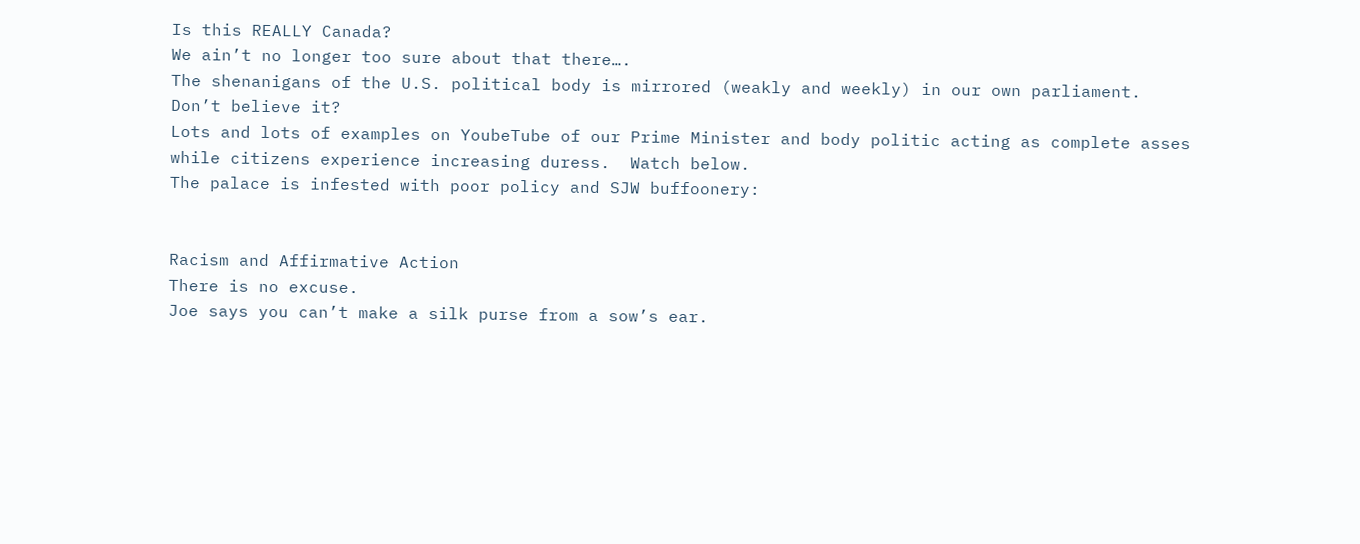Is this REALLY Canada?
We ain’t no longer too sure about that there….
The shenanigans of the U.S. political body is mirrored (weakly and weekly) in our own parliament.
Don’t believe it?
Lots and lots of examples on YoubeTube of our Prime Minister and body politic acting as complete asses while citizens experience increasing duress.  Watch below.
The palace is infested with poor policy and SJW buffoonery:


Racism and Affirmative Action
There is no excuse.
Joe says you can’t make a silk purse from a sow’s ear.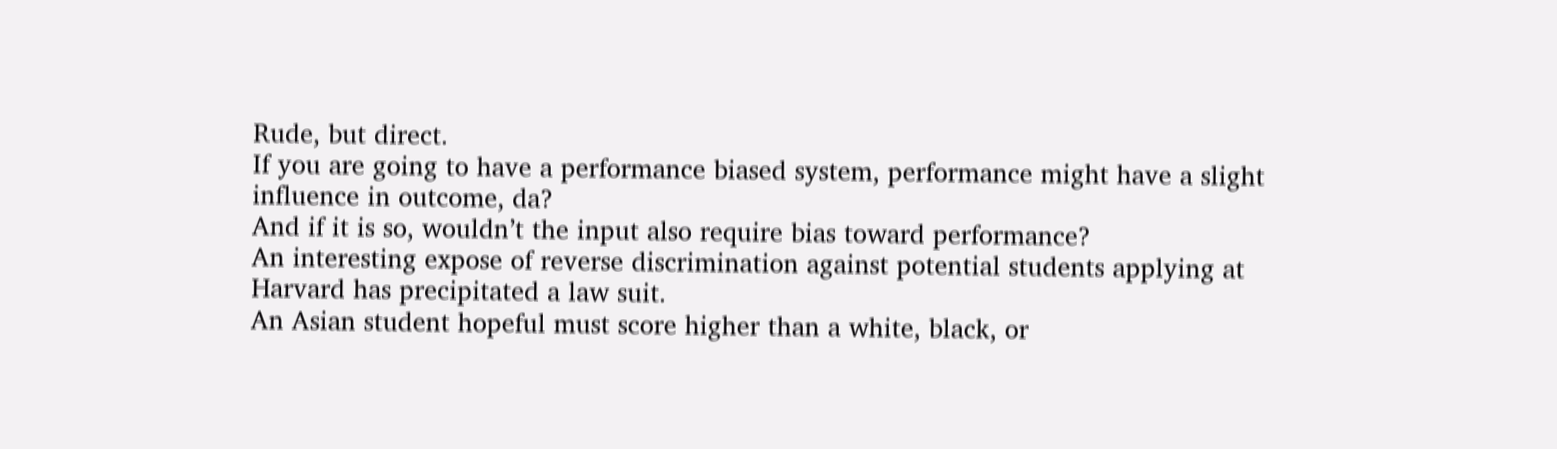Rude, but direct.
If you are going to have a performance biased system, performance might have a slight influence in outcome, da?
And if it is so, wouldn’t the input also require bias toward performance?
An interesting expose of reverse discrimination against potential students applying at Harvard has precipitated a law suit.
An Asian student hopeful must score higher than a white, black, or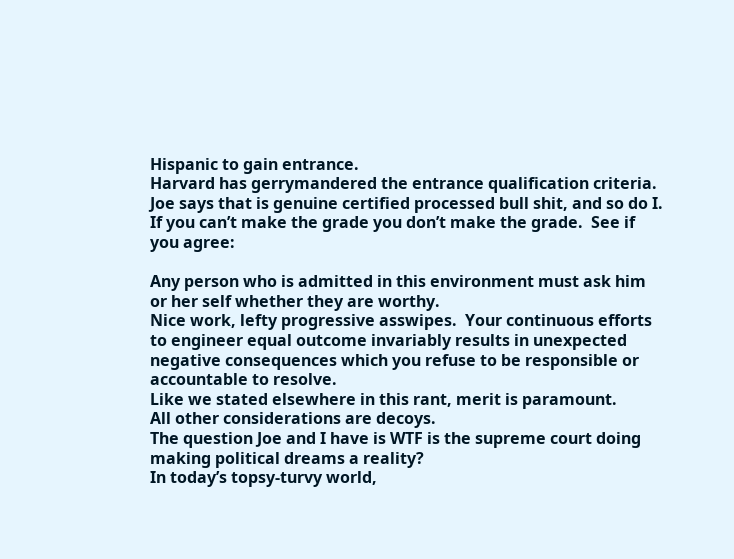Hispanic to gain entrance.
Harvard has gerrymandered the entrance qualification criteria.
Joe says that is genuine certified processed bull shit, and so do I.
If you can’t make the grade you don’t make the grade.  See if you agree:

Any person who is admitted in this environment must ask him or her self whether they are worthy.
Nice work, lefty progressive asswipes.  Your continuous efforts to engineer equal outcome invariably results in unexpected negative consequences which you refuse to be responsible or accountable to resolve.
Like we stated elsewhere in this rant, merit is paramount.
All other considerations are decoys.
The question Joe and I have is WTF is the supreme court doing making political dreams a reality?
In today’s topsy-turvy world,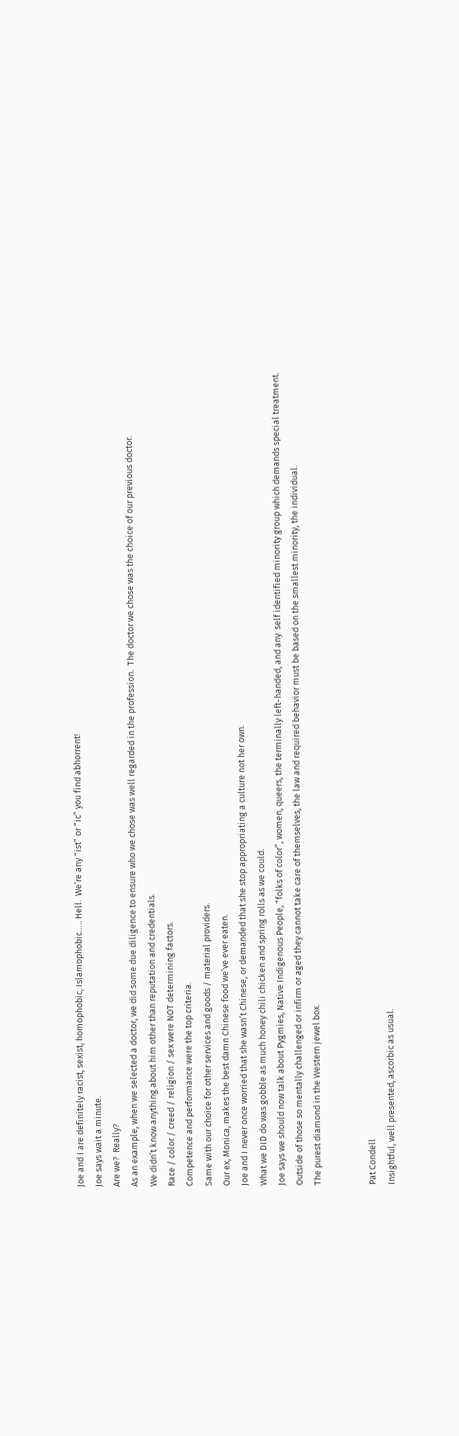Joe and I are definitely racist, sexist, homophobic, Islamophobic….. Hell.  We’re any “ist” or “ic” you find abhorrent!
Joe says wait a minute.
Are we?  Really?
As an example, when we selected a doctor, we did some due diligence to ensure who we chose was well regarded in the profession.  The doctor we chose was the choice of our previous doctor.
We didn’t know anything about him other than reputation and credentials.
Race / color / creed / religion / sex were NOT determining factors.
Competence and performance were the top criteria.
Same with our choice for other services and goods / material providers.
Our ex, Monica, makes the best damn Chinese food we’ve ever eaten.
Joe and I never once worried that she wasn’t Chinese, or demanded that she stop appropriating a culture not her own.
What we DID do was gobble as much honey chili chicken and spring rolls as we could.
Joe says we should now talk about Pygmies, Native Indigenous People, “folks of color”, women, queers, the terminally left-handed, and any  self identified minority group which demands special treatment.
Outside of those so mentally challenged or infirm or aged they cannot take care of themselves, the law and required behavior must be based on the smallest minority, the individual.
The purest diamond in the Western jewel box.


Pat Condell
Insightful, well presented, ascorbic as usual.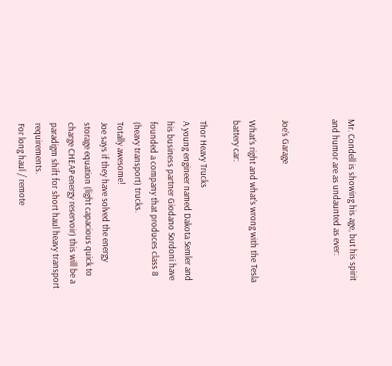Mr. Condell is showing his age, but his spirit and humor are as undaunted as ever:


Joe’s Garage

What’s right and what’s wrong with the Tesla battery car:

Thor Heavy Trucks
A young engineer named Dakota Semler and his business partner Giodano Sordoni have founded a company that produces class 8 (heavy transport) trucks.
Totally awesome!
Joe says if they have solved the energy storage equation (light capacious quick to charge CHEAP energy reservoir) this will be a paradigm shift for short haul heavy transport requirements.
For long haul / remote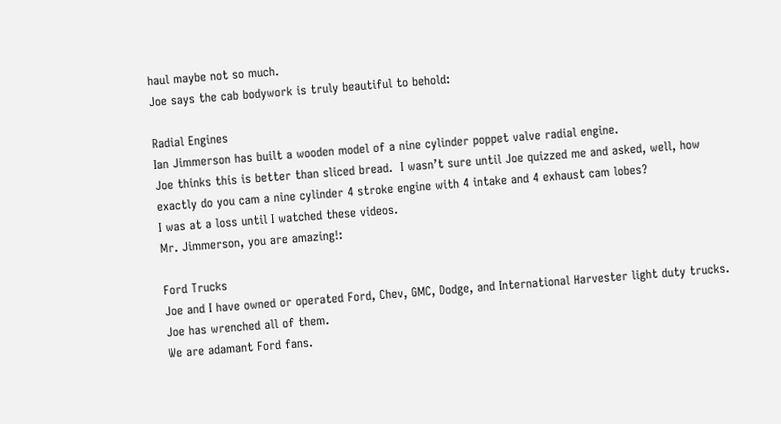haul maybe not so much.
Joe says the cab bodywork is truly beautiful to behold:

Radial Engines
Ian Jimmerson has built a wooden model of a nine cylinder poppet valve radial engine.
Joe thinks this is better than sliced bread.  I wasn’t sure until Joe quizzed me and asked, well, how exactly do you cam a nine cylinder 4 stroke engine with 4 intake and 4 exhaust cam lobes?
I was at a loss until I watched these videos.
Mr. Jimmerson, you are amazing!:

Ford Trucks
Joe and I have owned or operated Ford, Chev, GMC, Dodge, and International Harvester light duty trucks.  Joe has wrenched all of them.
We are adamant Ford fans.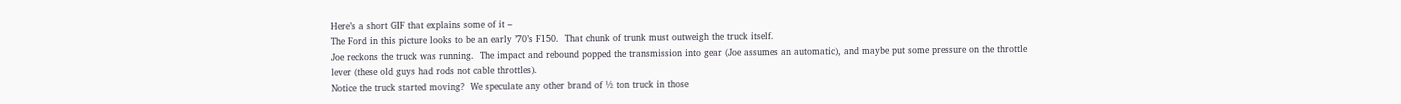Here’s a short GIF that explains some of it –
The Ford in this picture looks to be an early ’70’s F150.  That chunk of trunk must outweigh the truck itself.
Joe reckons the truck was running.  The impact and rebound popped the transmission into gear (Joe assumes an automatic), and maybe put some pressure on the throttle lever (these old guys had rods not cable throttles).
Notice the truck started moving?  We speculate any other brand of ½ ton truck in those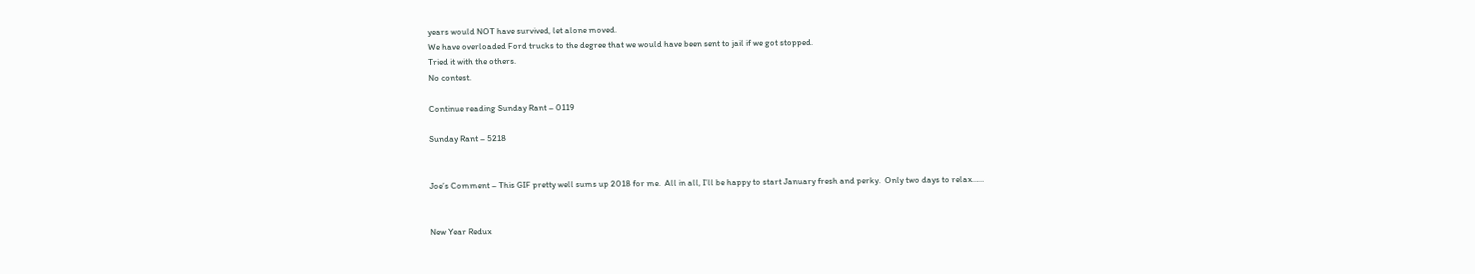years would NOT have survived, let alone moved.
We have overloaded Ford trucks to the degree that we would have been sent to jail if we got stopped.
Tried it with the others.
No contest.

Continue reading Sunday Rant – 0119

Sunday Rant – 5218


Joe’s Comment – This GIF pretty well sums up 2018 for me.  All in all, I’ll be happy to start January fresh and perky.  Only two days to relax……


New Year Redux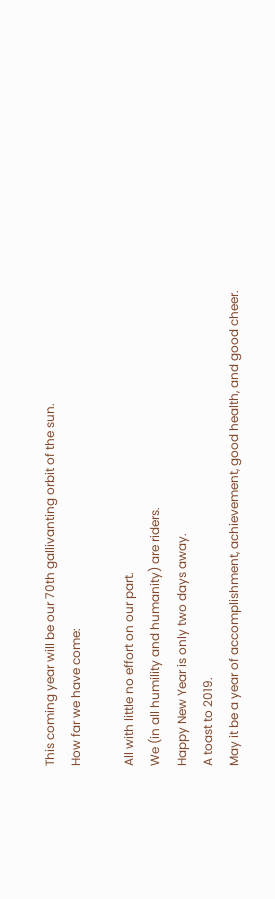This coming year will be our 70th gallivanting orbit of the sun.
How far we have come:

All with little no effort on our part.
We (in all humility and humanity) are riders.
Happy New Year is only two days away.
A toast to 2019.
May it be a year of accomplishment, achievement, good health, and good cheer.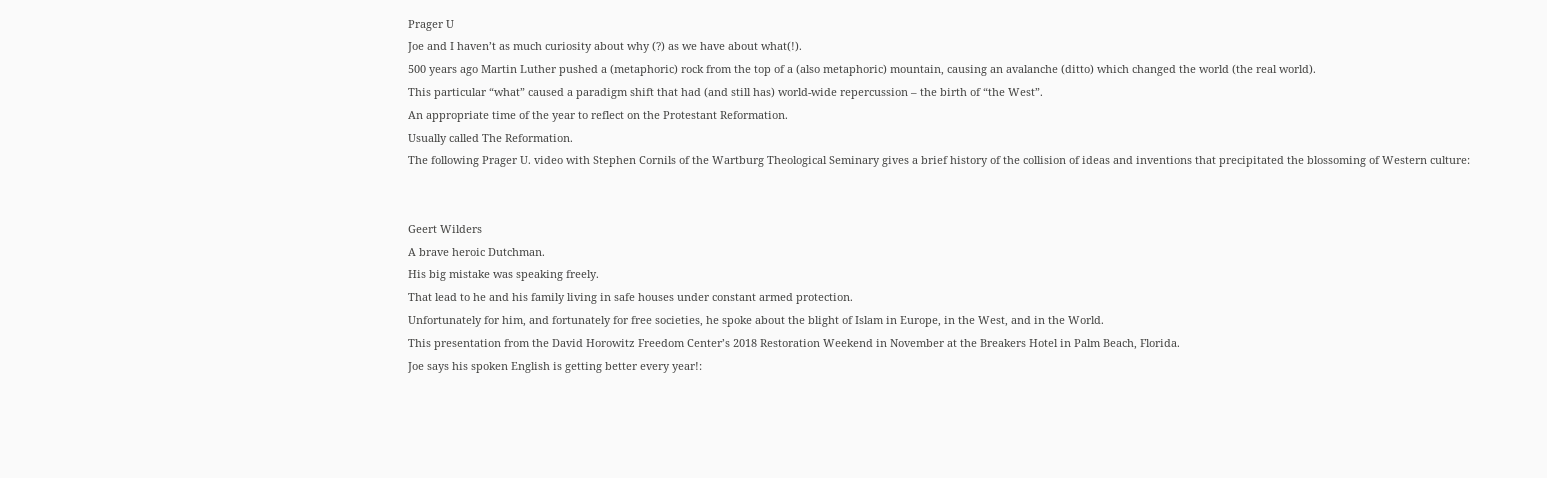Prager U
Joe and I haven’t as much curiosity about why (?) as we have about what(!).
500 years ago Martin Luther pushed a (metaphoric) rock from the top of a (also metaphoric) mountain, causing an avalanche (ditto) which changed the world (the real world).
This particular “what” caused a paradigm shift that had (and still has) world-wide repercussion – the birth of “the West”.
An appropriate time of the year to reflect on the Protestant Reformation.
Usually called The Reformation.
The following Prager U. video with Stephen Cornils of the Wartburg Theological Seminary gives a brief history of the collision of ideas and inventions that precipitated the blossoming of Western culture:


Geert Wilders
A brave heroic Dutchman.
His big mistake was speaking freely.
That lead to he and his family living in safe houses under constant armed protection.
Unfortunately for him, and fortunately for free societies, he spoke about the blight of Islam in Europe, in the West, and in the World.
This presentation from the David Horowitz Freedom Center’s 2018 Restoration Weekend in November at the Breakers Hotel in Palm Beach, Florida.
Joe says his spoken English is getting better every year!: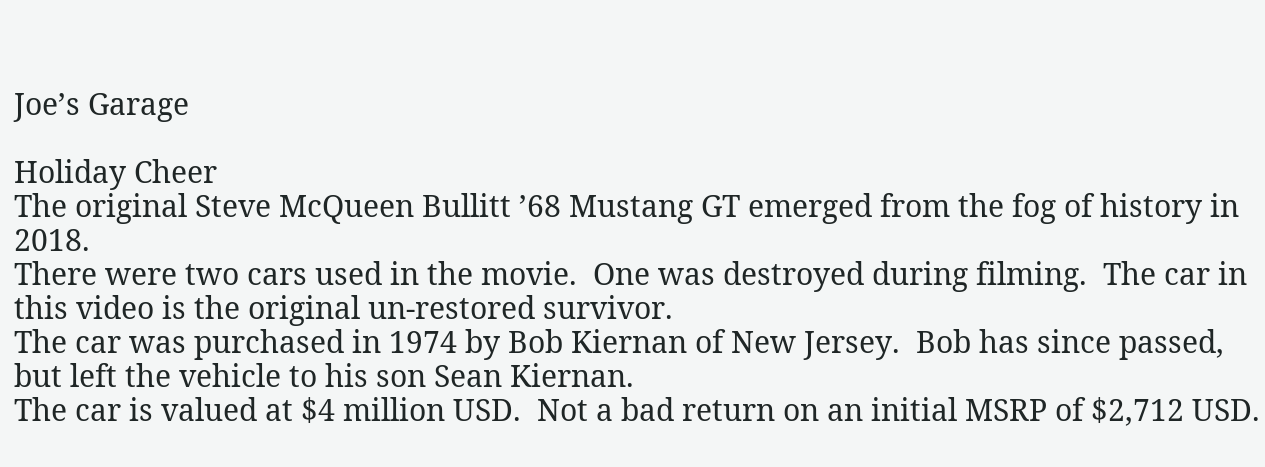Joe’s Garage

Holiday Cheer
The original Steve McQueen Bullitt ’68 Mustang GT emerged from the fog of history in 2018.
There were two cars used in the movie.  One was destroyed during filming.  The car in this video is the original un-restored survivor.
The car was purchased in 1974 by Bob Kiernan of New Jersey.  Bob has since passed, but left the vehicle to his son Sean Kiernan.
The car is valued at $4 million USD.  Not a bad return on an initial MSRP of $2,712 USD.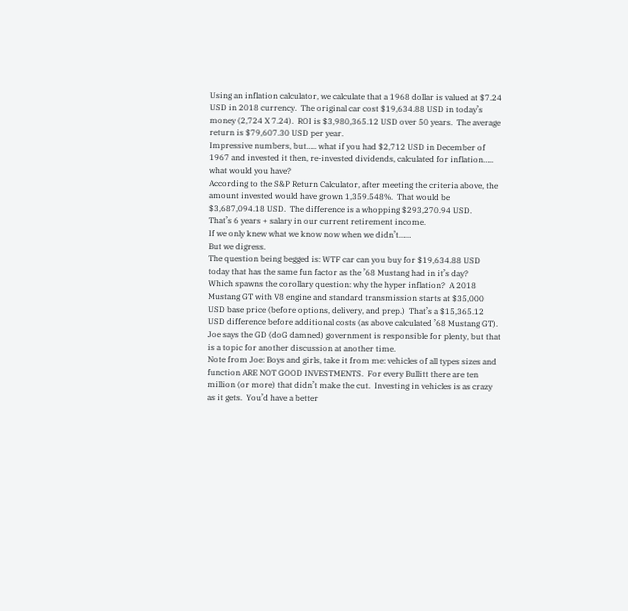Using an inflation calculator, we calculate that a 1968 dollar is valued at $7.24 USD in 2018 currency.  The original car cost $19,634.88 USD in today’s money (2,724 X 7.24).  ROI is $3,980,365.12 USD over 50 years.  The average return is $79,607.30 USD per year.
Impressive numbers, but….. what if you had $2,712 USD in December of 1967 and invested it then, re-invested dividends, calculated for inflation….. what would you have?
According to the S&P Return Calculator, after meeting the criteria above, the amount invested would have grown 1,359.548%.  That would be $3,687,094.18 USD.  The difference is a whopping $293,270.94 USD.
That’s 6 years + salary in our current retirement income.
If we only knew what we know now when we didn’t……
But we digress.
The question being begged is: WTF car can you buy for $19,634.88 USD today that has the same fun factor as the ’68 Mustang had in it’s day?
Which spawns the corollary question: why the hyper inflation?  A 2018 Mustang GT with V8 engine and standard transmission starts at $35,000 USD base price (before options, delivery, and prep.)  That’s a $15,365.12 USD difference before additional costs (as above calculated ’68 Mustang GT).  Joe says the GD (doG damned) government is responsible for plenty, but that is a topic for another discussion at another time.
Note from Joe: Boys and girls, take it from me: vehicles of all types sizes and function ARE NOT GOOD INVESTMENTS.  For every Bullitt there are ten million (or more) that didn’t make the cut.  Investing in vehicles is as crazy as it gets.  You’d have a better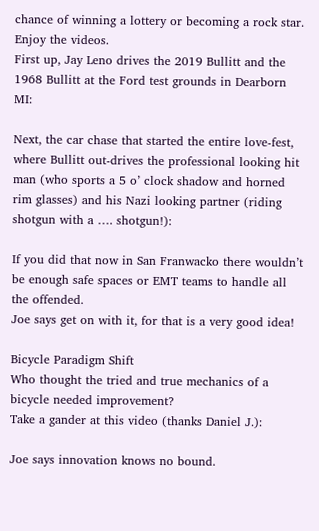chance of winning a lottery or becoming a rock star.
Enjoy the videos.
First up, Jay Leno drives the 2019 Bullitt and the 1968 Bullitt at the Ford test grounds in Dearborn MI:

Next, the car chase that started the entire love-fest, where Bullitt out-drives the professional looking hit man (who sports a 5 o’ clock shadow and horned rim glasses) and his Nazi looking partner (riding shotgun with a …. shotgun!):

If you did that now in San Franwacko there wouldn’t be enough safe spaces or EMT teams to handle all the offended.
Joe says get on with it, for that is a very good idea!

Bicycle Paradigm Shift
Who thought the tried and true mechanics of a bicycle needed improvement?
Take a gander at this video (thanks Daniel J.):

Joe says innovation knows no bound.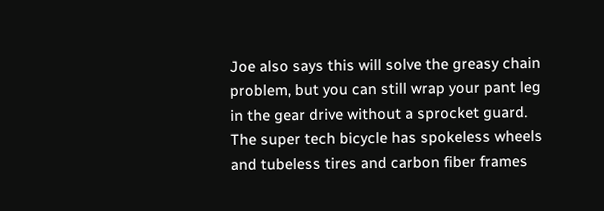Joe also says this will solve the greasy chain problem, but you can still wrap your pant leg in the gear drive without a sprocket guard.
The super tech bicycle has spokeless wheels and tubeless tires and carbon fiber frames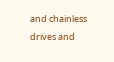and chainless drives and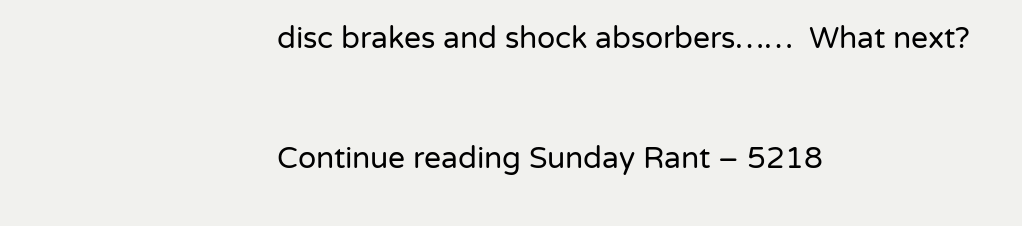disc brakes and shock absorbers……  What next?

Continue reading Sunday Rant – 5218